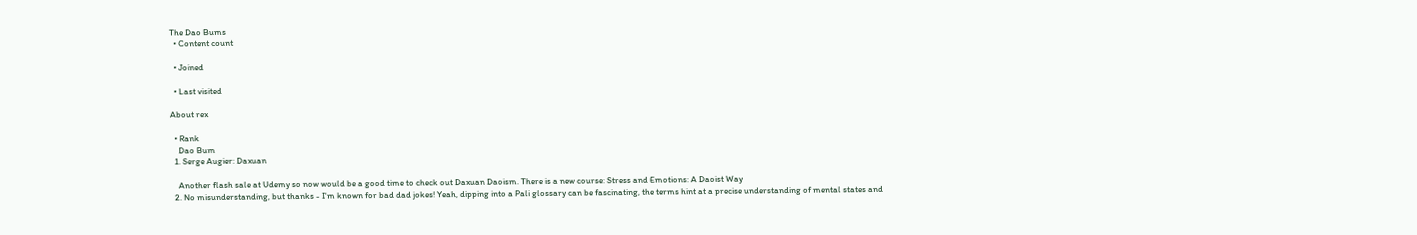The Dao Bums
  • Content count

  • Joined

  • Last visited

About rex

  • Rank
    Dao Bum
  1. Serge Augier: Daxuan

    Another flash sale at Udemy so now would be a good time to check out Daxuan Daoism. There is a new course: Stress and Emotions: A Daoist Way
  2. No misunderstanding, but thanks - I'm known for bad dad jokes! Yeah, dipping into a Pali glossary can be fascinating, the terms hint at a precise understanding of mental states and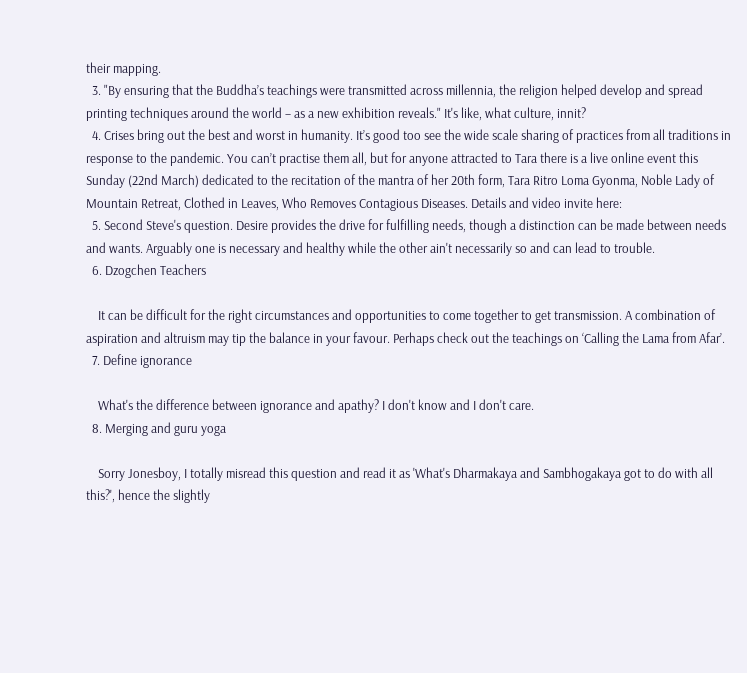their mapping.
  3. "By ensuring that the Buddha’s teachings were transmitted across millennia, the religion helped develop and spread printing techniques around the world – as a new exhibition reveals." It's like, what culture, innit?
  4. Crises bring out the best and worst in humanity. It’s good too see the wide scale sharing of practices from all traditions in response to the pandemic. You can’t practise them all, but for anyone attracted to Tara there is a live online event this Sunday (22nd March) dedicated to the recitation of the mantra of her 20th form, Tara Ritro Loma Gyonma, Noble Lady of Mountain Retreat, Clothed in Leaves, Who Removes Contagious Diseases. Details and video invite here:
  5. Second Steve's question. Desire provides the drive for fulfilling needs, though a distinction can be made between needs and wants. Arguably one is necessary and healthy while the other ain't necessarily so and can lead to trouble.
  6. Dzogchen Teachers

    It can be difficult for the right circumstances and opportunities to come together to get transmission. A combination of aspiration and altruism may tip the balance in your favour. Perhaps check out the teachings on ‘Calling the Lama from Afar’.
  7. Define ignorance

    What's the difference between ignorance and apathy? I don't know and I don't care.
  8. Merging and guru yoga

    Sorry Jonesboy, I totally misread this question and read it as 'What's Dharmakaya and Sambhogakaya got to do with all this?', hence the slightly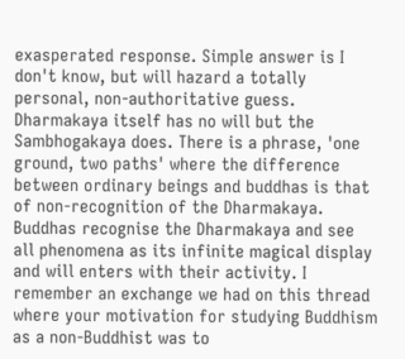exasperated response. Simple answer is I don't know, but will hazard a totally personal, non-authoritative guess. Dharmakaya itself has no will but the Sambhogakaya does. There is a phrase, 'one ground, two paths' where the difference between ordinary beings and buddhas is that of non-recognition of the Dharmakaya. Buddhas recognise the Dharmakaya and see all phenomena as its infinite magical display and will enters with their activity. I remember an exchange we had on this thread where your motivation for studying Buddhism as a non-Buddhist was to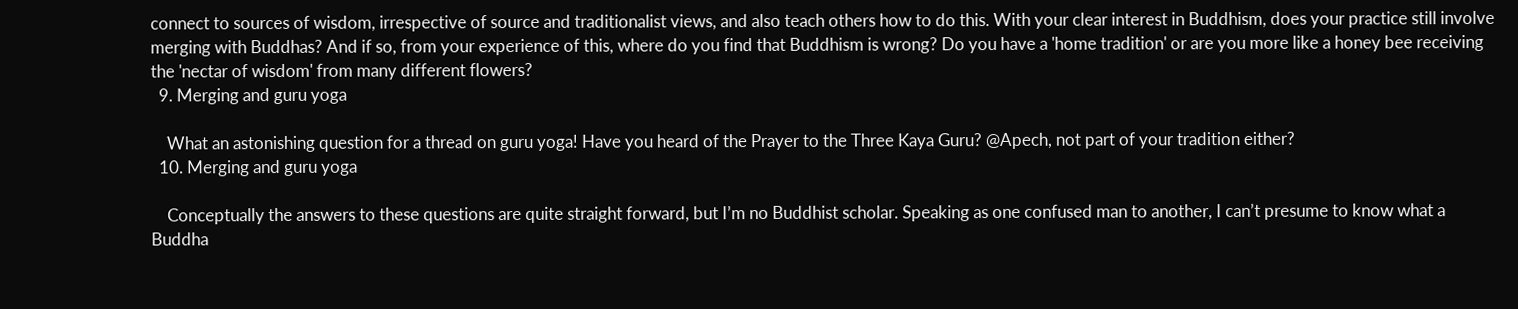connect to sources of wisdom, irrespective of source and traditionalist views, and also teach others how to do this. With your clear interest in Buddhism, does your practice still involve merging with Buddhas? And if so, from your experience of this, where do you find that Buddhism is wrong? Do you have a 'home tradition' or are you more like a honey bee receiving the 'nectar of wisdom' from many different flowers?
  9. Merging and guru yoga

    What an astonishing question for a thread on guru yoga! Have you heard of the Prayer to the Three Kaya Guru? @Apech, not part of your tradition either?
  10. Merging and guru yoga

    Conceptually the answers to these questions are quite straight forward, but I’m no Buddhist scholar. Speaking as one confused man to another, I can’t presume to know what a Buddha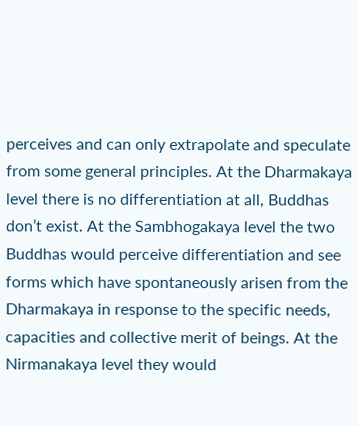perceives and can only extrapolate and speculate from some general principles. At the Dharmakaya level there is no differentiation at all, Buddhas don’t exist. At the Sambhogakaya level the two Buddhas would perceive differentiation and see forms which have spontaneously arisen from the Dharmakaya in response to the specific needs, capacities and collective merit of beings. At the Nirmanakaya level they would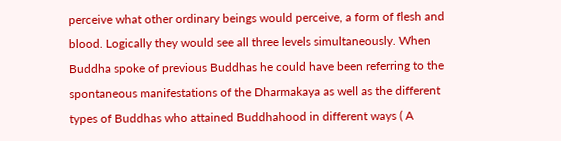perceive what other ordinary beings would perceive, a form of flesh and blood. Logically they would see all three levels simultaneously. When Buddha spoke of previous Buddhas he could have been referring to the spontaneous manifestations of the Dharmakaya as well as the different types of Buddhas who attained Buddhahood in different ways ( A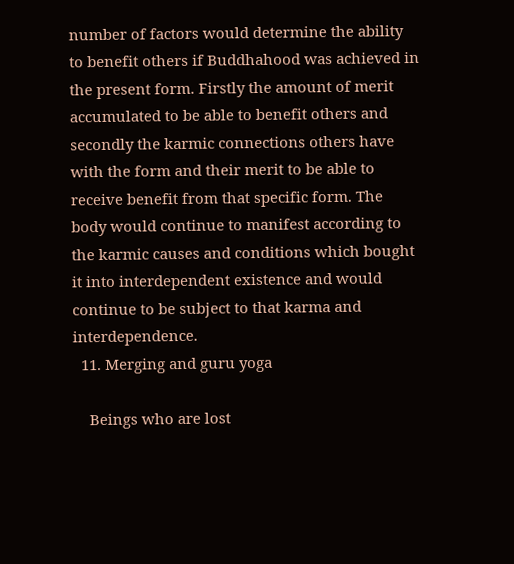number of factors would determine the ability to benefit others if Buddhahood was achieved in the present form. Firstly the amount of merit accumulated to be able to benefit others and secondly the karmic connections others have with the form and their merit to be able to receive benefit from that specific form. The body would continue to manifest according to the karmic causes and conditions which bought it into interdependent existence and would continue to be subject to that karma and interdependence.
  11. Merging and guru yoga

    Beings who are lost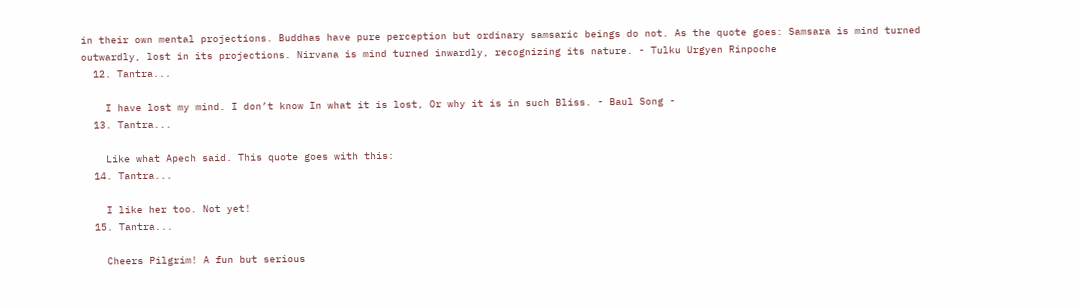in their own mental projections. Buddhas have pure perception but ordinary samsaric beings do not. As the quote goes: Samsara is mind turned outwardly, lost in its projections. Nirvana is mind turned inwardly, recognizing its nature. - Tulku Urgyen Rinpoche
  12. Tantra...

    I have lost my mind. I don’t know In what it is lost, Or why it is in such Bliss. - Baul Song -
  13. Tantra...

    Like what Apech said. This quote goes with this:
  14. Tantra...

    I like her too. Not yet!
  15. Tantra...

    Cheers Pilgrim! A fun but serious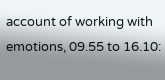account of working with emotions, 09.55 to 16.10: